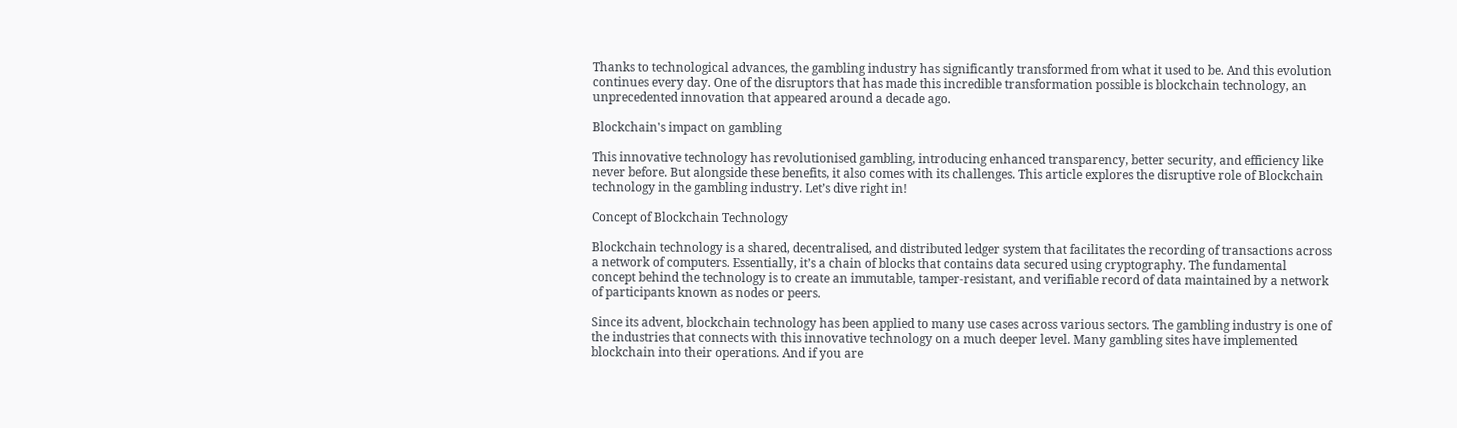Thanks to technological advances, the gambling industry has significantly transformed from what it used to be. And this evolution continues every day. One of the disruptors that has made this incredible transformation possible is blockchain technology, an unprecedented innovation that appeared around a decade ago.

Blockchain's impact on gambling

This innovative technology has revolutionised gambling, introducing enhanced transparency, better security, and efficiency like never before. But alongside these benefits, it also comes with its challenges. This article explores the disruptive role of Blockchain technology in the gambling industry. Let’s dive right in!

Concept of Blockchain Technology

Blockchain technology is a shared, decentralised, and distributed ledger system that facilitates the recording of transactions across a network of computers. Essentially, it’s a chain of blocks that contains data secured using cryptography. The fundamental concept behind the technology is to create an immutable, tamper-resistant, and verifiable record of data maintained by a network of participants known as nodes or peers.

Since its advent, blockchain technology has been applied to many use cases across various sectors. The gambling industry is one of the industries that connects with this innovative technology on a much deeper level. Many gambling sites have implemented blockchain into their operations. And if you are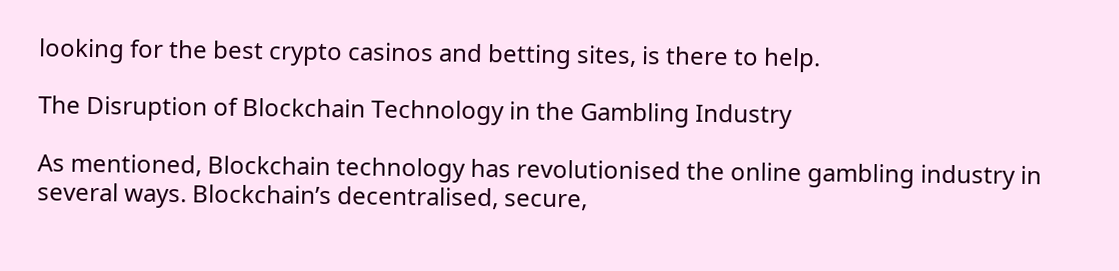looking for the best crypto casinos and betting sites, is there to help.

The Disruption of Blockchain Technology in the Gambling Industry

As mentioned, Blockchain technology has revolutionised the online gambling industry in several ways. Blockchain’s decentralised, secure,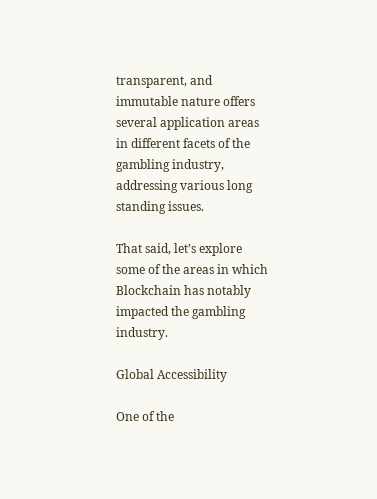transparent, and immutable nature offers several application areas in different facets of the gambling industry, addressing various long standing issues.

That said, let’s explore some of the areas in which Blockchain has notably impacted the gambling industry.

Global Accessibility

One of the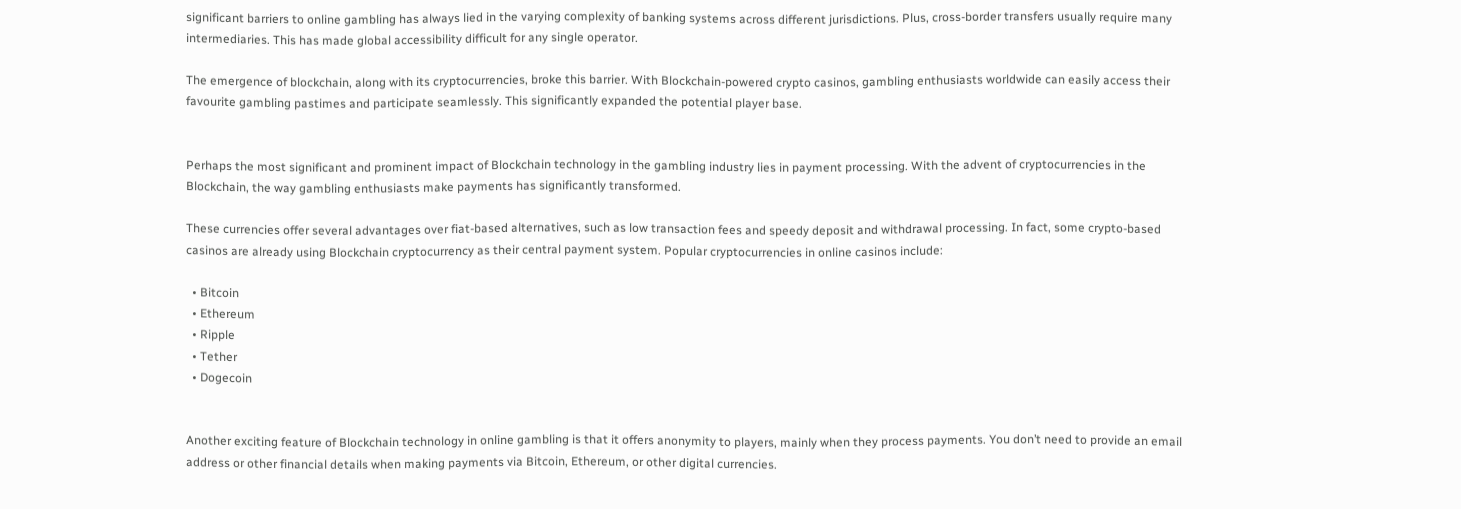significant barriers to online gambling has always lied in the varying complexity of banking systems across different jurisdictions. Plus, cross-border transfers usually require many intermediaries. This has made global accessibility difficult for any single operator.

The emergence of blockchain, along with its cryptocurrencies, broke this barrier. With Blockchain-powered crypto casinos, gambling enthusiasts worldwide can easily access their favourite gambling pastimes and participate seamlessly. This significantly expanded the potential player base.


Perhaps the most significant and prominent impact of Blockchain technology in the gambling industry lies in payment processing. With the advent of cryptocurrencies in the Blockchain, the way gambling enthusiasts make payments has significantly transformed.

These currencies offer several advantages over fiat-based alternatives, such as low transaction fees and speedy deposit and withdrawal processing. In fact, some crypto-based casinos are already using Blockchain cryptocurrency as their central payment system. Popular cryptocurrencies in online casinos include:

  • Bitcoin
  • Ethereum
  • Ripple
  • Tether
  • Dogecoin


Another exciting feature of Blockchain technology in online gambling is that it offers anonymity to players, mainly when they process payments. You don’t need to provide an email address or other financial details when making payments via Bitcoin, Ethereum, or other digital currencies.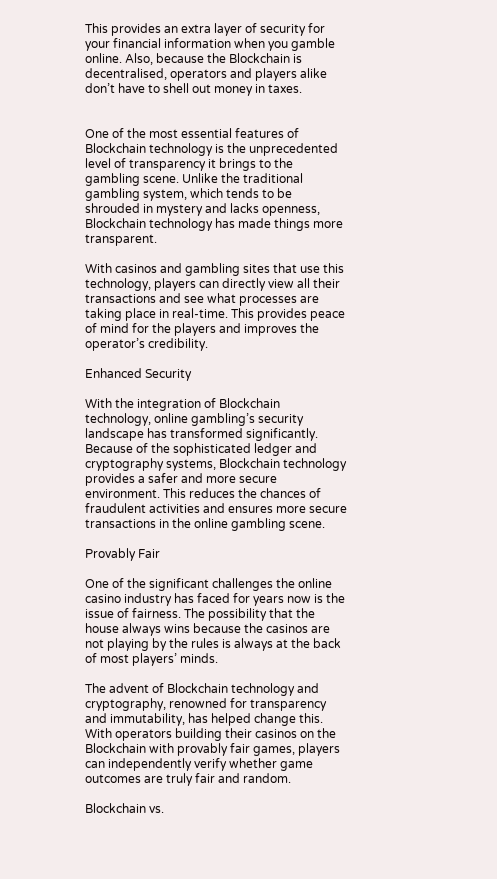This provides an extra layer of security for your financial information when you gamble online. Also, because the Blockchain is decentralised, operators and players alike don’t have to shell out money in taxes.


One of the most essential features of Blockchain technology is the unprecedented level of transparency it brings to the gambling scene. Unlike the traditional gambling system, which tends to be shrouded in mystery and lacks openness, Blockchain technology has made things more transparent.

With casinos and gambling sites that use this technology, players can directly view all their transactions and see what processes are taking place in real-time. This provides peace of mind for the players and improves the operator’s credibility.

Enhanced Security

With the integration of Blockchain technology, online gambling’s security landscape has transformed significantly. Because of the sophisticated ledger and cryptography systems, Blockchain technology provides a safer and more secure environment. This reduces the chances of fraudulent activities and ensures more secure transactions in the online gambling scene.

Provably Fair

One of the significant challenges the online casino industry has faced for years now is the issue of fairness. The possibility that the house always wins because the casinos are not playing by the rules is always at the back of most players’ minds.

The advent of Blockchain technology and cryptography, renowned for transparency and immutability, has helped change this. With operators building their casinos on the Blockchain with provably fair games, players can independently verify whether game outcomes are truly fair and random.

Blockchain vs.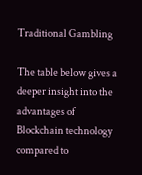Traditional Gambling

The table below gives a deeper insight into the advantages of Blockchain technology compared to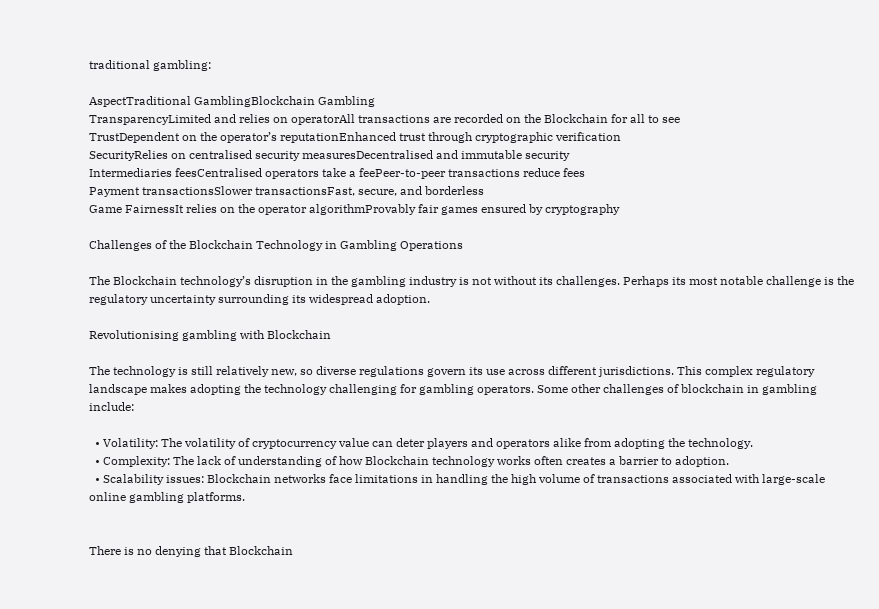traditional gambling:

AspectTraditional GamblingBlockchain Gambling
TransparencyLimited and relies on operatorAll transactions are recorded on the Blockchain for all to see
TrustDependent on the operator’s reputationEnhanced trust through cryptographic verification
SecurityRelies on centralised security measuresDecentralised and immutable security
Intermediaries feesCentralised operators take a feePeer-to-peer transactions reduce fees
Payment transactionsSlower transactionsFast, secure, and borderless
Game FairnessIt relies on the operator algorithmProvably fair games ensured by cryptography

Challenges of the Blockchain Technology in Gambling Operations

The Blockchain technology’s disruption in the gambling industry is not without its challenges. Perhaps its most notable challenge is the regulatory uncertainty surrounding its widespread adoption.

Revolutionising gambling with Blockchain

The technology is still relatively new, so diverse regulations govern its use across different jurisdictions. This complex regulatory landscape makes adopting the technology challenging for gambling operators. Some other challenges of blockchain in gambling include:

  • Volatility: The volatility of cryptocurrency value can deter players and operators alike from adopting the technology.
  • Complexity: The lack of understanding of how Blockchain technology works often creates a barrier to adoption.
  • Scalability issues: Blockchain networks face limitations in handling the high volume of transactions associated with large-scale online gambling platforms.


There is no denying that Blockchain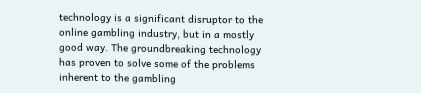technology is a significant disruptor to the online gambling industry, but in a mostly good way. The groundbreaking technology has proven to solve some of the problems inherent to the gambling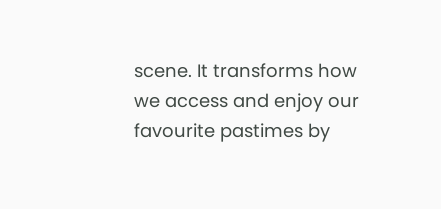scene. It transforms how we access and enjoy our favourite pastimes by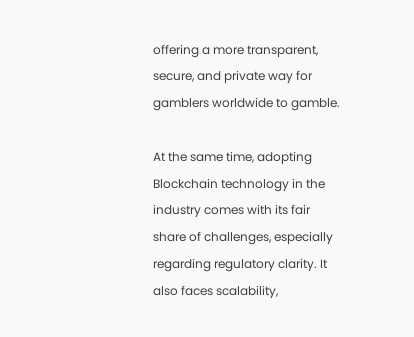offering a more transparent, secure, and private way for gamblers worldwide to gamble.

At the same time, adopting Blockchain technology in the industry comes with its fair share of challenges, especially regarding regulatory clarity. It also faces scalability,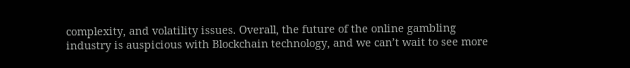complexity, and volatility issues. Overall, the future of the online gambling industry is auspicious with Blockchain technology, and we can’t wait to see more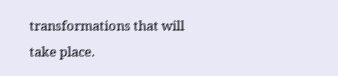transformations that will take place.